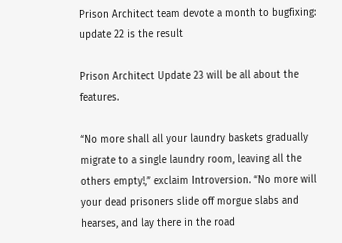Prison Architect team devote a month to bugfixing: update 22 is the result

Prison Architect Update 23 will be all about the features.

“No more shall all your laundry baskets gradually migrate to a single laundry room, leaving all the others empty!,” exclaim Introversion. “No more will your dead prisoners slide off morgue slabs and hearses, and lay there in the road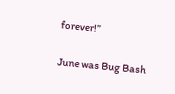forever!”

June was Bug Bash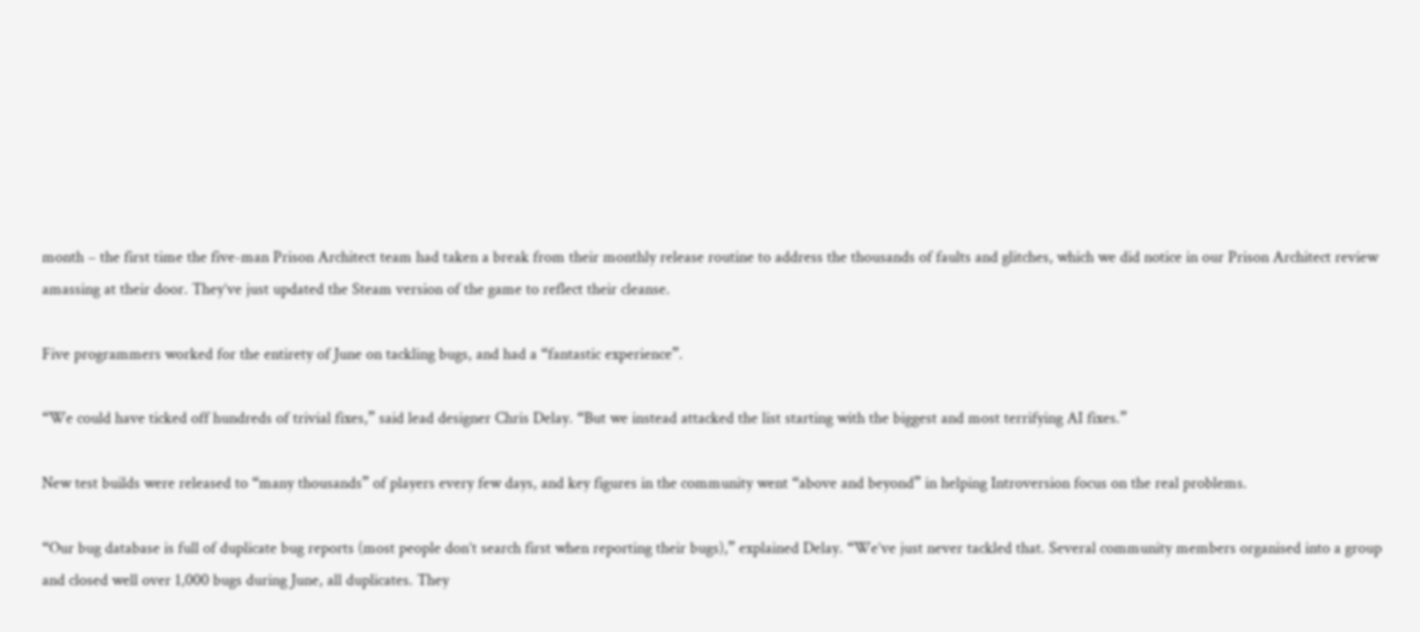month – the first time the five-man Prison Architect team had taken a break from their monthly release routine to address the thousands of faults and glitches, which we did notice in our Prison Architect review amassing at their door. They’ve just updated the Steam version of the game to reflect their cleanse.

Five programmers worked for the entirety of June on tackling bugs, and had a “fantastic experience”.

“We could have ticked off hundreds of trivial fixes,” said lead designer Chris Delay. “But we instead attacked the list starting with the biggest and most terrifying AI fixes.”

New test builds were released to “many thousands” of players every few days, and key figures in the community went “above and beyond” in helping Introversion focus on the real problems.

“Our bug database is full of duplicate bug reports (most people don’t search first when reporting their bugs),” explained Delay. “We’ve just never tackled that. Several community members organised into a group and closed well over 1,000 bugs during June, all duplicates. They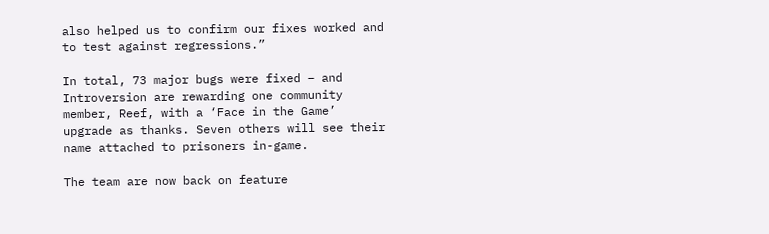also helped us to confirm our fixes worked and to test against regressions.”

In total, 73 major bugs were fixed – and Introversion are rewarding one community member, Reef, with a ‘Face in the Game’ upgrade as thanks. Seven others will see their name attached to prisoners in-game.

The team are now back on feature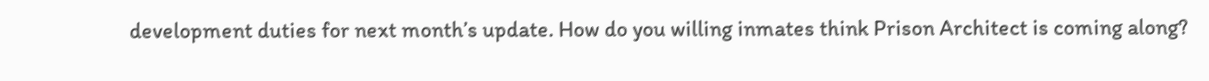development duties for next month’s update. How do you willing inmates think Prison Architect is coming along?